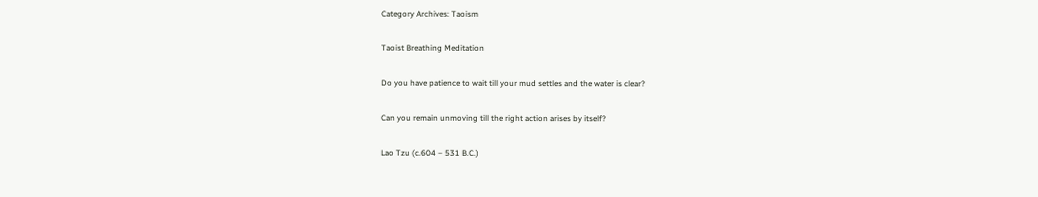Category Archives: Taoism

Taoist Breathing Meditation

Do you have patience to wait till your mud settles and the water is clear?

Can you remain unmoving till the right action arises by itself?

Lao Tzu (c.604 – 531 B.C.)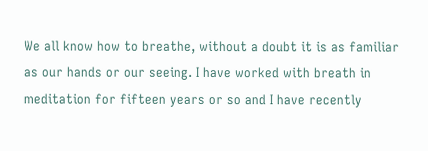We all know how to breathe, without a doubt it is as familiar as our hands or our seeing. I have worked with breath in meditation for fifteen years or so and I have recently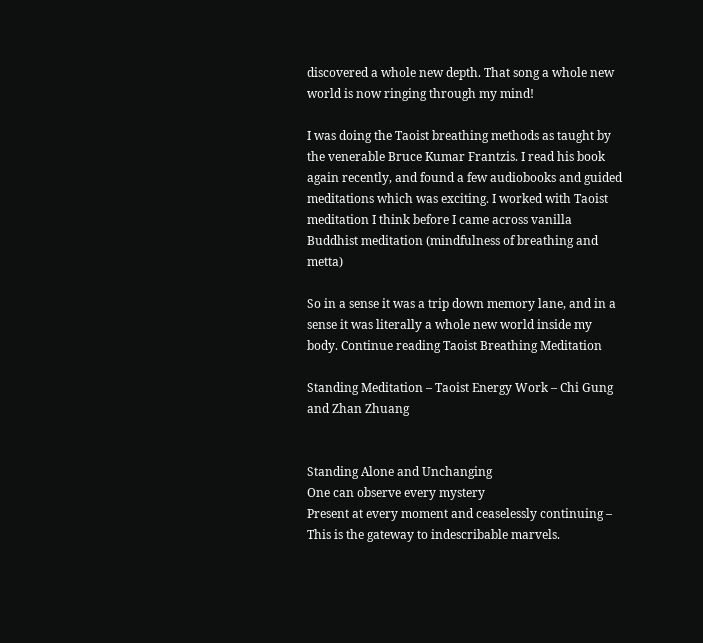discovered a whole new depth. That song a whole new world is now ringing through my mind!

I was doing the Taoist breathing methods as taught by the venerable Bruce Kumar Frantzis. I read his book again recently, and found a few audiobooks and guided meditations which was exciting. I worked with Taoist meditation I think before I came across vanilla Buddhist meditation (mindfulness of breathing and metta)

So in a sense it was a trip down memory lane, and in a sense it was literally a whole new world inside my body. Continue reading Taoist Breathing Meditation

Standing Meditation – Taoist Energy Work – Chi Gung and Zhan Zhuang


Standing Alone and Unchanging
One can observe every mystery
Present at every moment and ceaselessly continuing –
This is the gateway to indescribable marvels.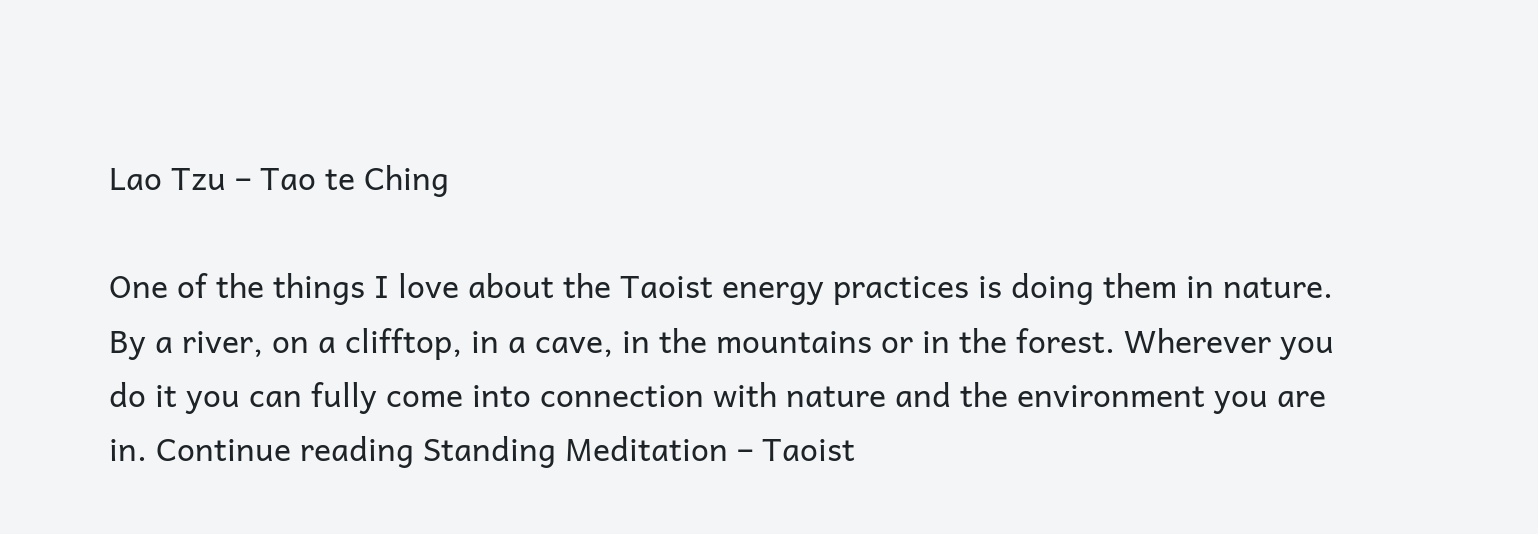Lao Tzu – Tao te Ching

One of the things I love about the Taoist energy practices is doing them in nature. By a river, on a clifftop, in a cave, in the mountains or in the forest. Wherever you do it you can fully come into connection with nature and the environment you are in. Continue reading Standing Meditation – Taoist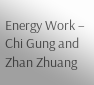Energy Work – Chi Gung and Zhan Zhuang